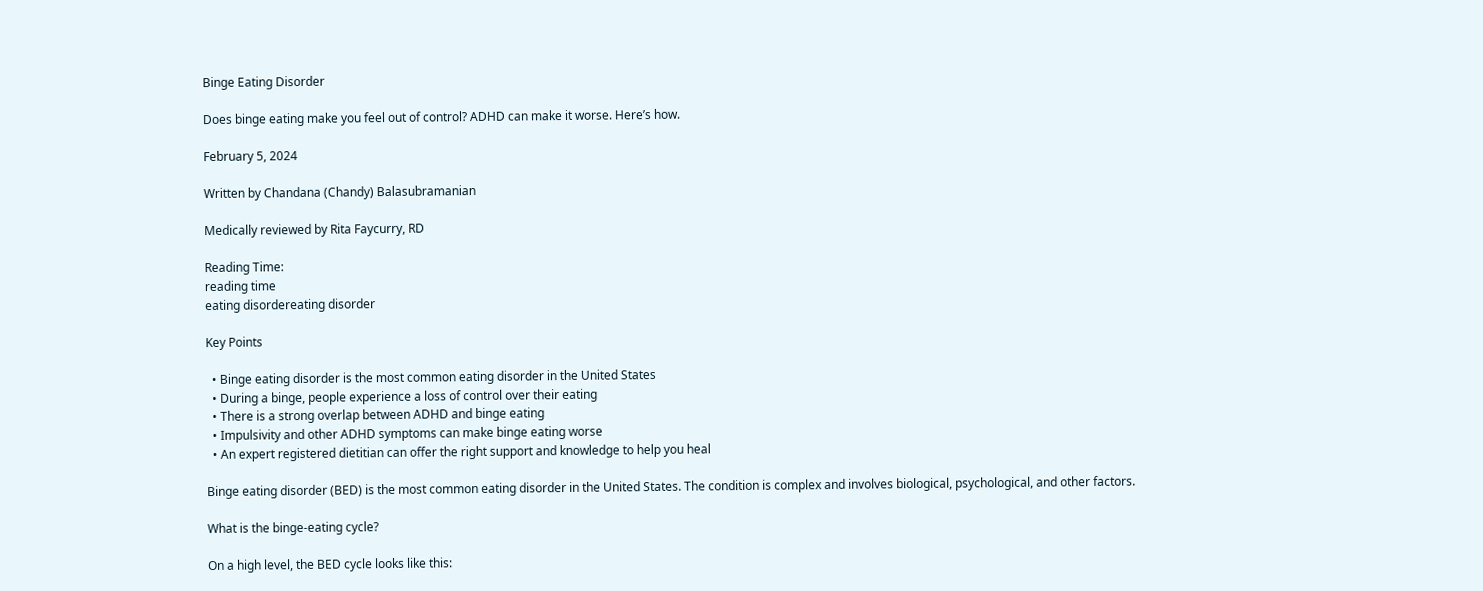Binge Eating Disorder

Does binge eating make you feel out of control? ADHD can make it worse. Here’s how.

February 5, 2024

Written by Chandana (Chandy) Balasubramanian

Medically reviewed by Rita Faycurry, RD

Reading Time:
reading time
eating disordereating disorder

Key Points

  • Binge eating disorder is the most common eating disorder in the United States
  • During a binge, people experience a loss of control over their eating
  • There is a strong overlap between ADHD and binge eating
  • Impulsivity and other ADHD symptoms can make binge eating worse
  • An expert registered dietitian can offer the right support and knowledge to help you heal

Binge eating disorder (BED) is the most common eating disorder in the United States. The condition is complex and involves biological, psychological, and other factors.

What is the binge-eating cycle?

On a high level, the BED cycle looks like this: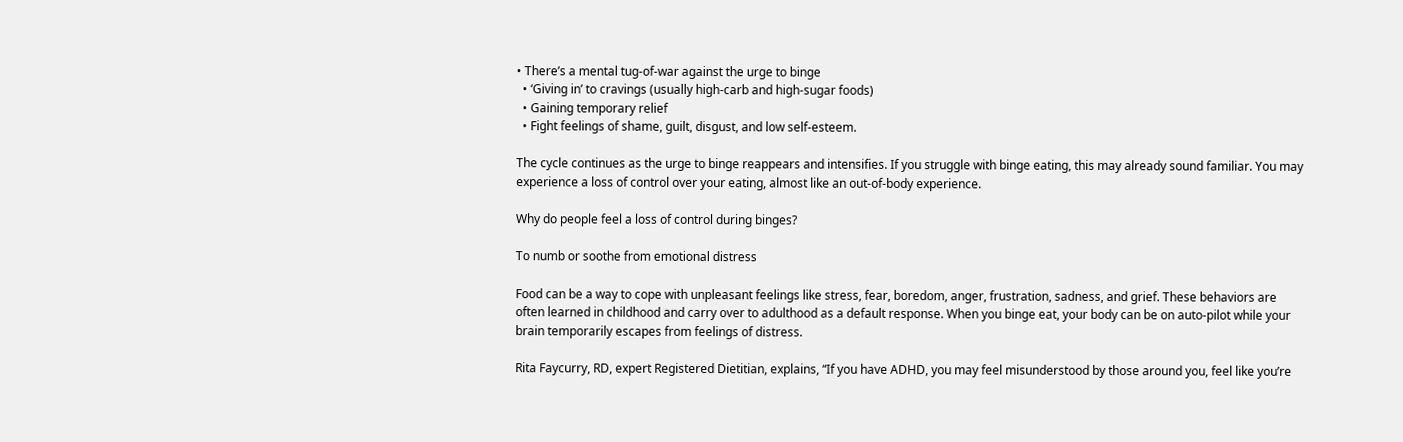• There’s a mental tug-of-war against the urge to binge
  • ‘Giving in’ to cravings (usually high-carb and high-sugar foods)
  • Gaining temporary relief
  • Fight feelings of shame, guilt, disgust, and low self-esteem.

The cycle continues as the urge to binge reappears and intensifies. If you struggle with binge eating, this may already sound familiar. You may experience a loss of control over your eating, almost like an out-of-body experience.

Why do people feel a loss of control during binges?

To numb or soothe from emotional distress

Food can be a way to cope with unpleasant feelings like stress, fear, boredom, anger, frustration, sadness, and grief. These behaviors are often learned in childhood and carry over to adulthood as a default response. When you binge eat, your body can be on auto-pilot while your brain temporarily escapes from feelings of distress.

Rita Faycurry, RD, expert Registered Dietitian, explains, “If you have ADHD, you may feel misunderstood by those around you, feel like you’re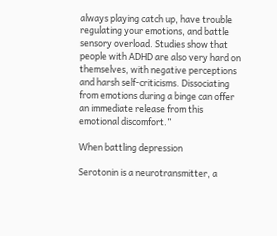always playing catch up, have trouble regulating your emotions, and battle sensory overload. Studies show that people with ADHD are also very hard on themselves, with negative perceptions and harsh self-criticisms. Dissociating from emotions during a binge can offer an immediate release from this emotional discomfort.”

When battling depression

Serotonin is a neurotransmitter, a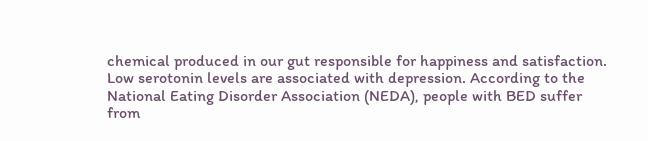chemical produced in our gut responsible for happiness and satisfaction. Low serotonin levels are associated with depression. According to the National Eating Disorder Association (NEDA), people with BED suffer from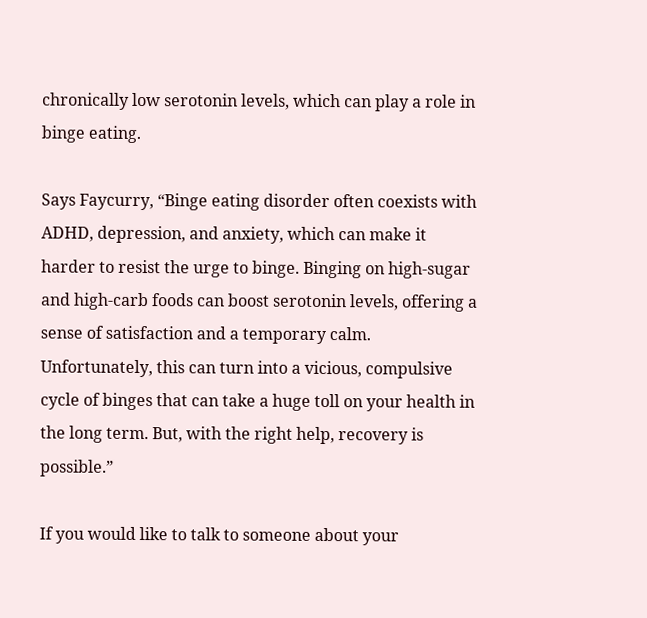chronically low serotonin levels, which can play a role in binge eating.

Says Faycurry, “Binge eating disorder often coexists with ADHD, depression, and anxiety, which can make it harder to resist the urge to binge. Binging on high-sugar and high-carb foods can boost serotonin levels, offering a sense of satisfaction and a temporary calm. Unfortunately, this can turn into a vicious, compulsive cycle of binges that can take a huge toll on your health in the long term. But, with the right help, recovery is possible.”

If you would like to talk to someone about your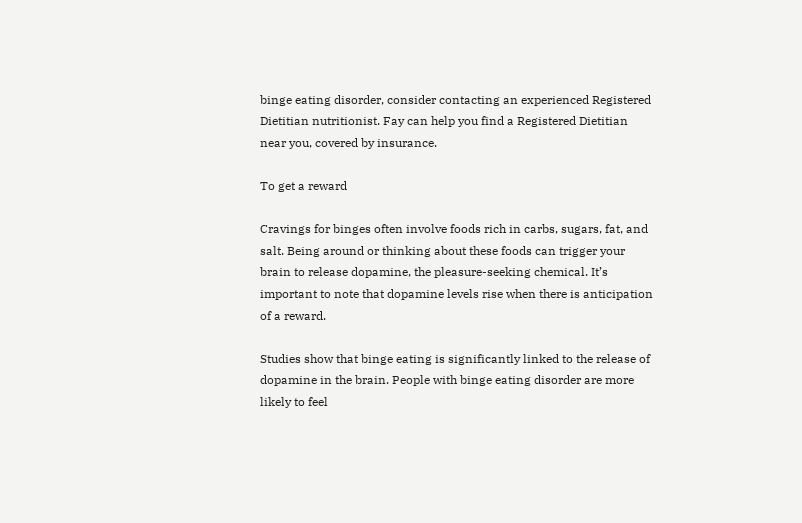binge eating disorder, consider contacting an experienced Registered Dietitian nutritionist. Fay can help you find a Registered Dietitian near you, covered by insurance.

To get a reward

Cravings for binges often involve foods rich in carbs, sugars, fat, and salt. Being around or thinking about these foods can trigger your brain to release dopamine, the pleasure-seeking chemical. It’s important to note that dopamine levels rise when there is anticipation of a reward.

Studies show that binge eating is significantly linked to the release of dopamine in the brain. People with binge eating disorder are more likely to feel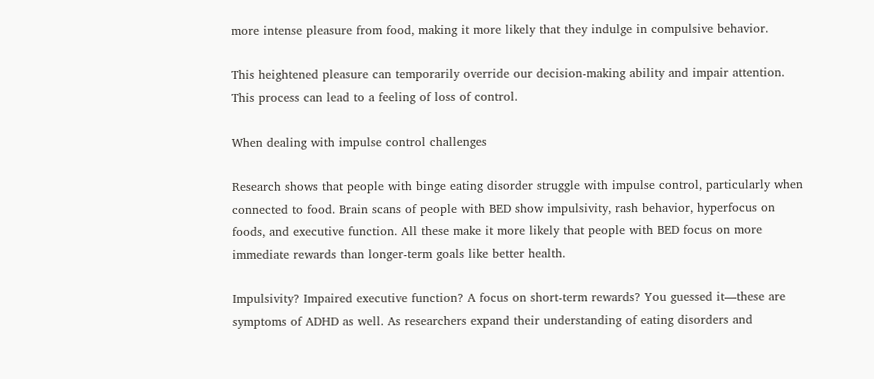more intense pleasure from food, making it more likely that they indulge in compulsive behavior.

This heightened pleasure can temporarily override our decision-making ability and impair attention. This process can lead to a feeling of loss of control.

When dealing with impulse control challenges

Research shows that people with binge eating disorder struggle with impulse control, particularly when connected to food. Brain scans of people with BED show impulsivity, rash behavior, hyperfocus on foods, and executive function. All these make it more likely that people with BED focus on more immediate rewards than longer-term goals like better health.

Impulsivity? Impaired executive function? A focus on short-term rewards? You guessed it—these are symptoms of ADHD as well. As researchers expand their understanding of eating disorders and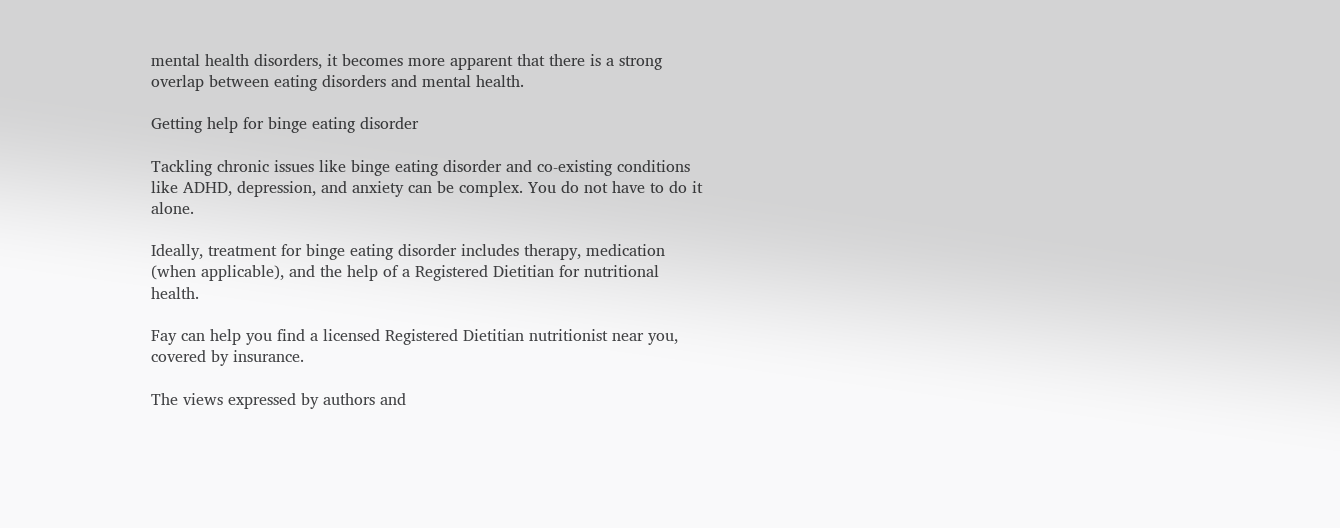mental health disorders, it becomes more apparent that there is a strong overlap between eating disorders and mental health.

Getting help for binge eating disorder

Tackling chronic issues like binge eating disorder and co-existing conditions like ADHD, depression, and anxiety can be complex. You do not have to do it alone.

Ideally, treatment for binge eating disorder includes therapy, medication (when applicable), and the help of a Registered Dietitian for nutritional health.

Fay can help you find a licensed Registered Dietitian nutritionist near you, covered by insurance.

The views expressed by authors and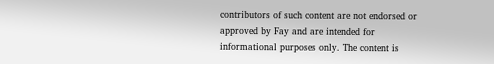contributors of such content are not endorsed or approved by Fay and are intended for informational purposes only. The content is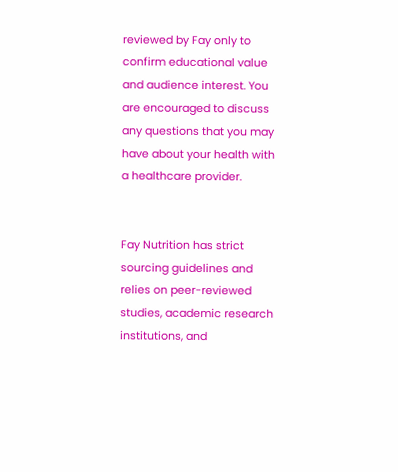reviewed by Fay only to confirm educational value and audience interest. You are encouraged to discuss any questions that you may have about your health with a healthcare provider.


Fay Nutrition has strict sourcing guidelines and relies on peer-reviewed studies, academic research institutions, and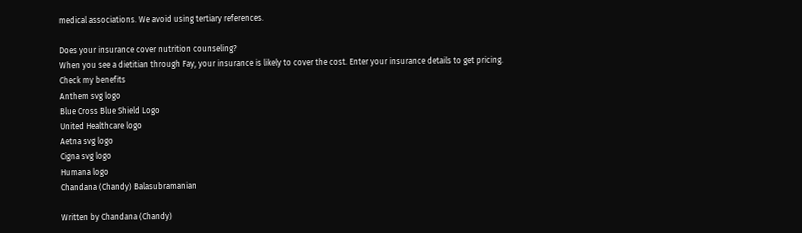medical associations. We avoid using tertiary references.

Does your insurance cover nutrition counseling?
When you see a dietitian through Fay, your insurance is likely to cover the cost. Enter your insurance details to get pricing.
Check my benefits
Anthem svg logo
Blue Cross Blue Shield Logo
United Healthcare logo
Aetna svg logo
Cigna svg logo
Humana logo
Chandana (Chandy) Balasubramanian

Written by Chandana (Chandy)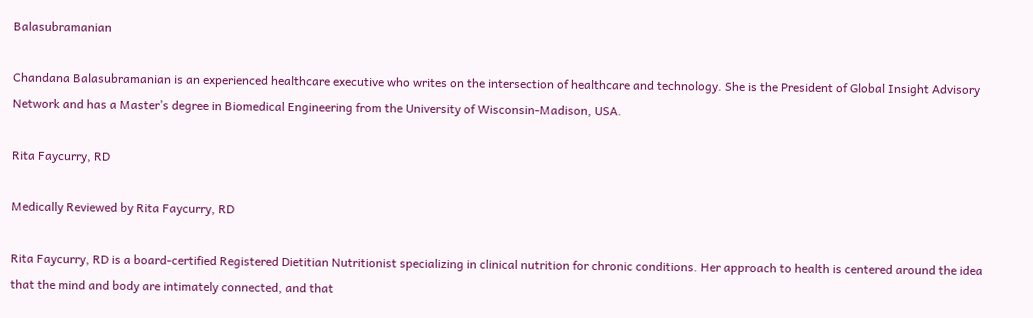Balasubramanian

Chandana Balasubramanian is an experienced healthcare executive who writes on the intersection of healthcare and technology. She is the President of Global Insight Advisory Network and has a Master’s degree in Biomedical Engineering from the University of Wisconsin-Madison, USA.

Rita Faycurry, RD

Medically Reviewed by Rita Faycurry, RD

Rita Faycurry, RD is a board-certified Registered Dietitian Nutritionist specializing in clinical nutrition for chronic conditions. Her approach to health is centered around the idea that the mind and body are intimately connected, and that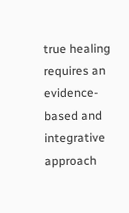true healing requires an evidence-based and integrative approach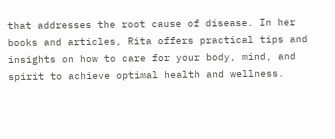that addresses the root cause of disease. In her books and articles, Rita offers practical tips and insights on how to care for your body, mind, and spirit to achieve optimal health and wellness.